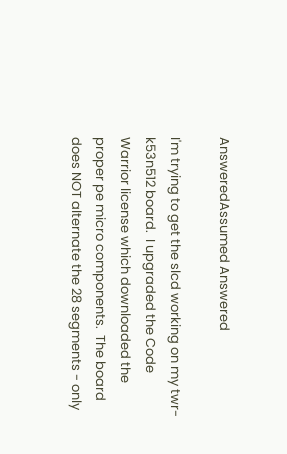AnsweredAssumed Answered

I'm trying to get the slcd working on my twr-k53n512 board.  I upgraded the Code Warrior license which downloaded the proper pe micro components.  The board does NOT alternate the 28 segments - only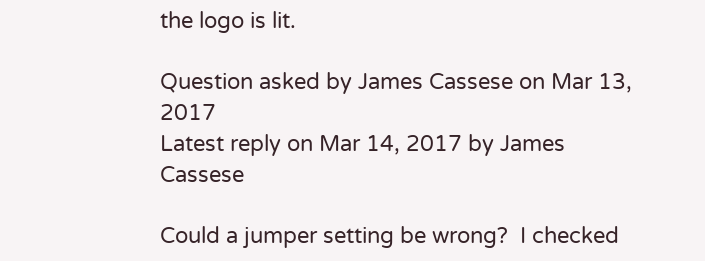the logo is lit.

Question asked by James Cassese on Mar 13, 2017
Latest reply on Mar 14, 2017 by James Cassese

Could a jumper setting be wrong?  I checked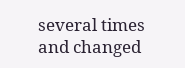several times and changed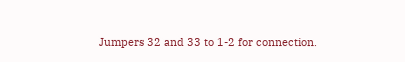Jumpers 32 and 33 to 1-2 for connection.